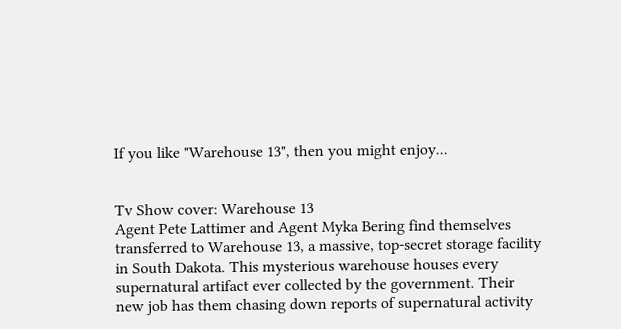If you like "Warehouse 13", then you might enjoy...


Tv Show cover: Warehouse 13
Agent Pete Lattimer and Agent Myka Bering find themselves transferred to Warehouse 13, a massive, top-secret storage facility in South Dakota. This mysterious warehouse houses every supernatural artifact ever collected by the government. Their new job has them chasing down reports of supernatural activity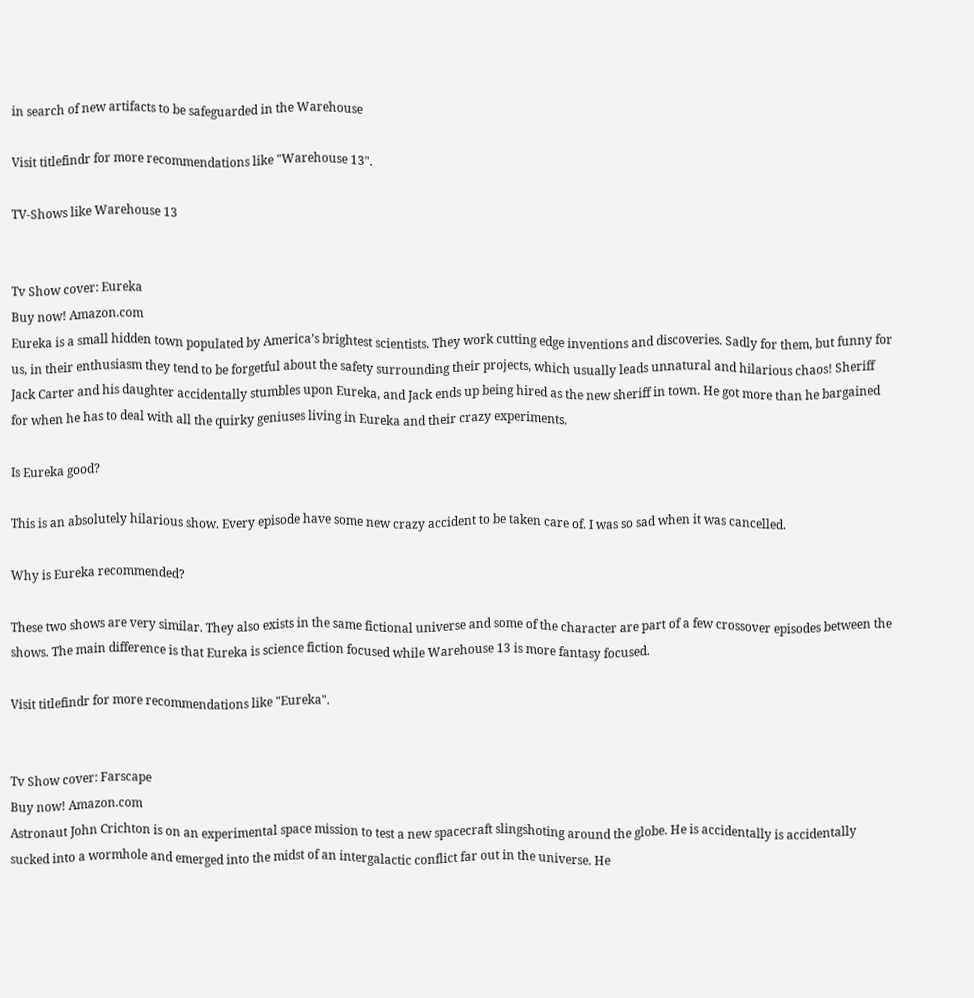in search of new artifacts to be safeguarded in the Warehouse

Visit titlefindr for more recommendations like "Warehouse 13".

TV-Shows like Warehouse 13


Tv Show cover: Eureka
Buy now! Amazon.com
Eureka is a small hidden town populated by America’s brightest scientists. They work cutting edge inventions and discoveries. Sadly for them, but funny for us, in their enthusiasm they tend to be forgetful about the safety surrounding their projects, which usually leads unnatural and hilarious chaos! Sheriff Jack Carter and his daughter accidentally stumbles upon Eureka, and Jack ends up being hired as the new sheriff in town. He got more than he bargained for when he has to deal with all the quirky geniuses living in Eureka and their crazy experiments.

Is Eureka good?

This is an absolutely hilarious show. Every episode have some new crazy accident to be taken care of. I was so sad when it was cancelled.

Why is Eureka recommended?

These two shows are very similar. They also exists in the same fictional universe and some of the character are part of a few crossover episodes between the shows. The main difference is that Eureka is science fiction focused while Warehouse 13 is more fantasy focused.

Visit titlefindr for more recommendations like "Eureka".


Tv Show cover: Farscape
Buy now! Amazon.com
Astronaut John Crichton is on an experimental space mission to test a new spacecraft slingshoting around the globe. He is accidentally is accidentally sucked into a wormhole and emerged into the midst of an intergalactic conflict far out in the universe. He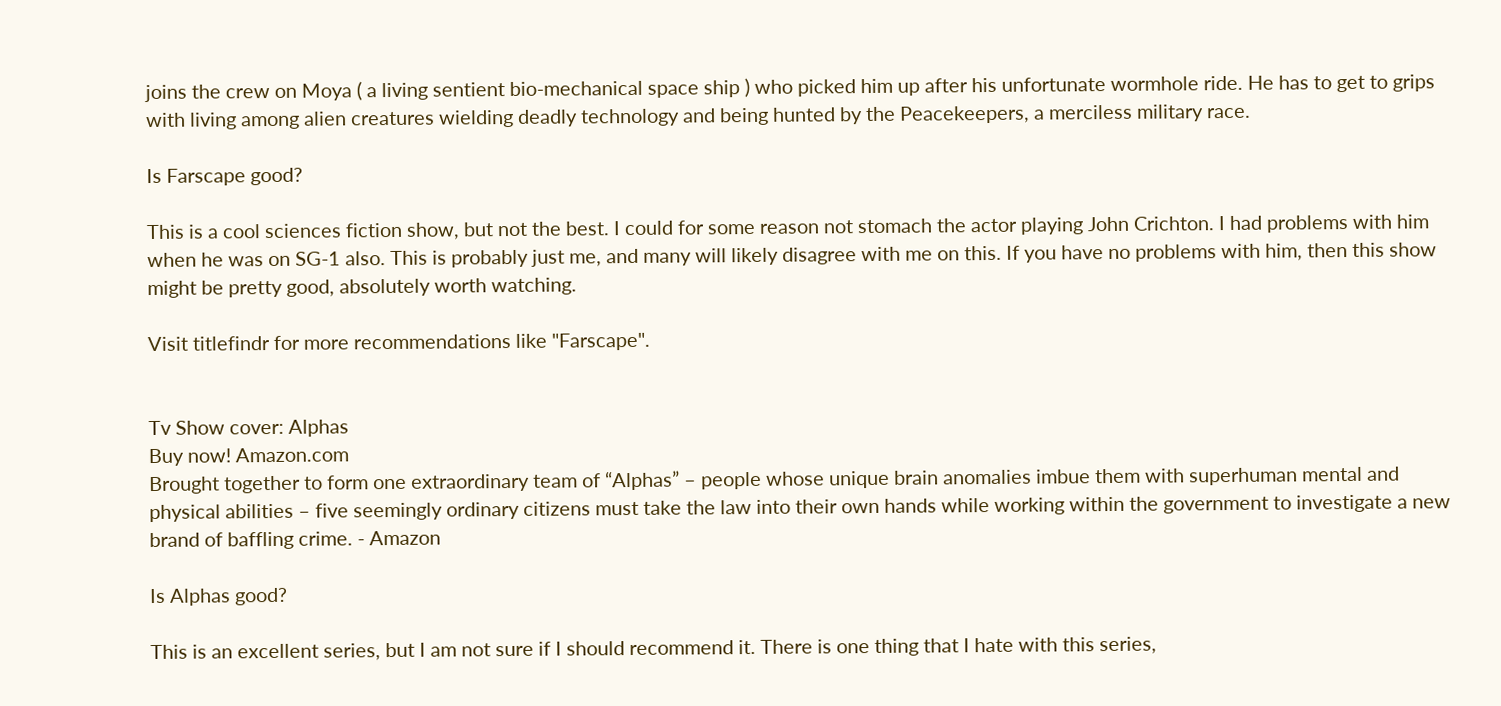joins the crew on Moya ( a living sentient bio-mechanical space ship ) who picked him up after his unfortunate wormhole ride. He has to get to grips with living among alien creatures wielding deadly technology and being hunted by the Peacekeepers, a merciless military race.

Is Farscape good?

This is a cool sciences fiction show, but not the best. I could for some reason not stomach the actor playing John Crichton. I had problems with him when he was on SG-1 also. This is probably just me, and many will likely disagree with me on this. If you have no problems with him, then this show might be pretty good, absolutely worth watching.

Visit titlefindr for more recommendations like "Farscape".


Tv Show cover: Alphas
Buy now! Amazon.com
Brought together to form one extraordinary team of “Alphas” – people whose unique brain anomalies imbue them with superhuman mental and physical abilities – five seemingly ordinary citizens must take the law into their own hands while working within the government to investigate a new brand of baffling crime. - Amazon

Is Alphas good?

This is an excellent series, but I am not sure if I should recommend it. There is one thing that I hate with this series,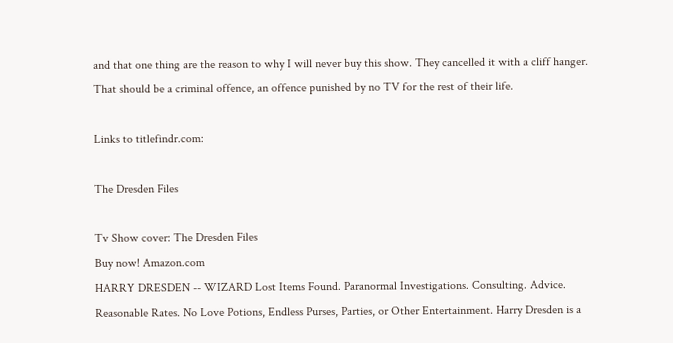and that one thing are the reason to why I will never buy this show. They cancelled it with a cliff hanger. That should be a criminal offence, an offence punished by no TV for the rest of their life.

Links to titlefindr.com:

The Dresden Files

Tv Show cover: The Dresden Files
Buy now! Amazon.com
HARRY DRESDEN -- WIZARD Lost Items Found. Paranormal Investigations. Consulting. Advice. Reasonable Rates. No Love Potions, Endless Purses, Parties, or Other Entertainment. Harry Dresden is a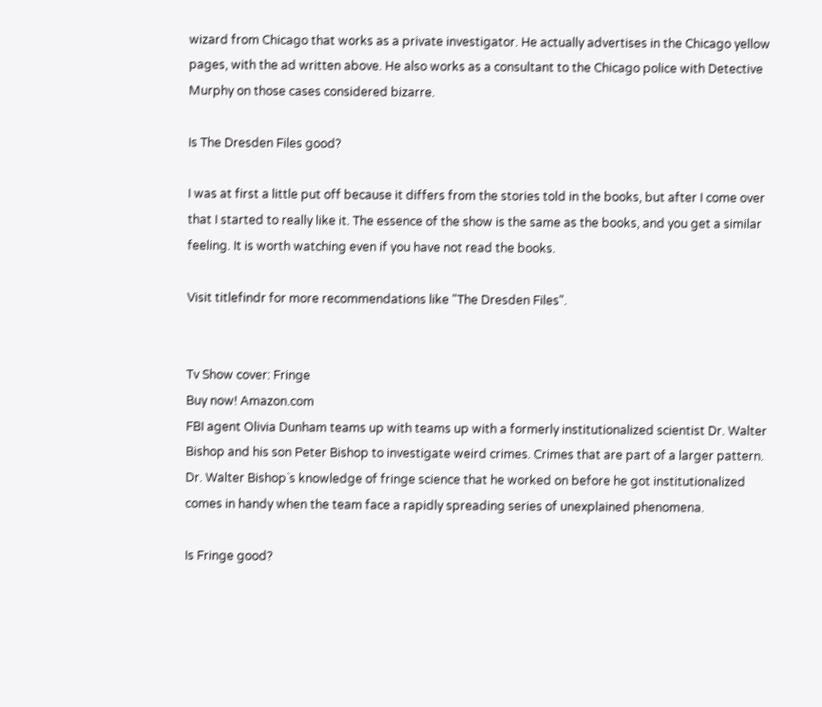wizard from Chicago that works as a private investigator. He actually advertises in the Chicago yellow pages, with the ad written above. He also works as a consultant to the Chicago police with Detective Murphy on those cases considered bizarre.

Is The Dresden Files good?

I was at first a little put off because it differs from the stories told in the books, but after I come over that I started to really like it. The essence of the show is the same as the books, and you get a similar feeling. It is worth watching even if you have not read the books.

Visit titlefindr for more recommendations like "The Dresden Files".


Tv Show cover: Fringe
Buy now! Amazon.com
FBI agent Olivia Dunham teams up with teams up with a formerly institutionalized scientist Dr. Walter Bishop and his son Peter Bishop to investigate weird crimes. Crimes that are part of a larger pattern. Dr. Walter Bishop`s knowledge of fringe science that he worked on before he got institutionalized comes in handy when the team face a rapidly spreading series of unexplained phenomena.

Is Fringe good?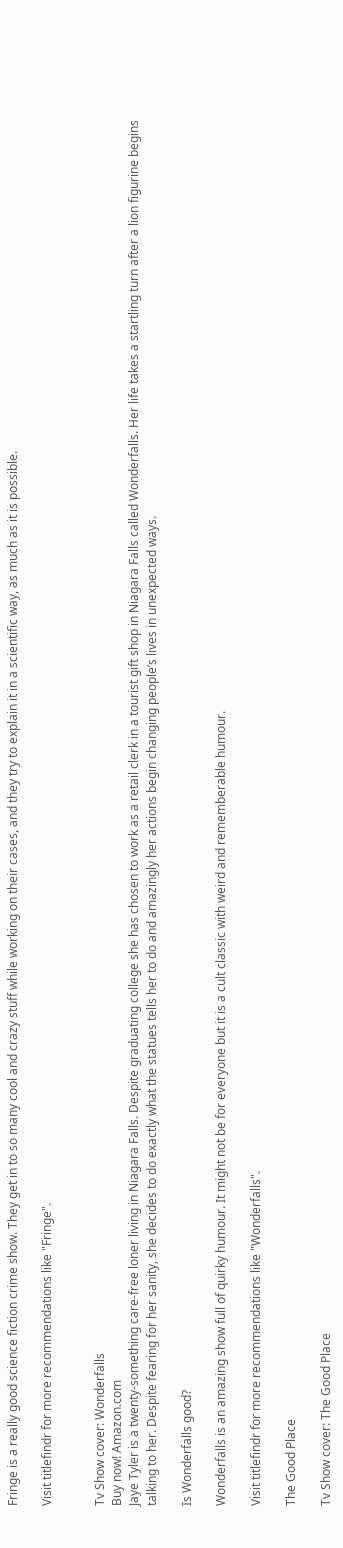Fringe is a really good science fiction crime show. They get in to so many cool and crazy stuff while working on their cases, and they try to explain it in a scientific way, as much as it is possible.

Visit titlefindr for more recommendations like "Fringe".


Tv Show cover: Wonderfalls
Buy now! Amazon.com
Jaye Tyler is a twenty-something care-free loner living in Niagara Falls. Despite graduating college she has chosen to work as a retail clerk in a tourist gift shop in Niagara Falls called Wonderfalls. Her life takes a startling turn after a lion figurine begins talking to her. Despite fearing for her sanity, she decides to do exactly what the statues tells her to do and amazingly her actions begin changing people’s lives in unexpected ways.

Is Wonderfalls good?

Wonderfalls is an amazing show full of quirky humour. It might not be for everyone but it is a cult classic with weird and rememberable humour.

Visit titlefindr for more recommendations like "Wonderfalls".

The Good Place

Tv Show cover: The Good Place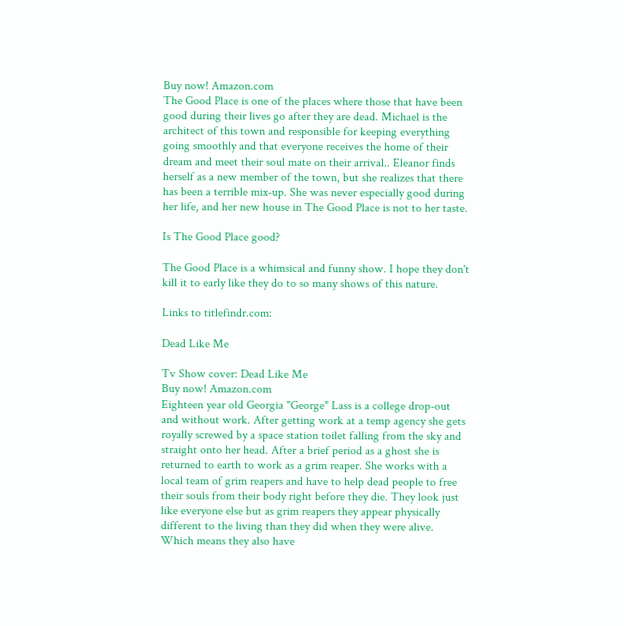Buy now! Amazon.com
The Good Place is one of the places where those that have been good during their lives go after they are dead. Michael is the architect of this town and responsible for keeping everything going smoothly and that everyone receives the home of their dream and meet their soul mate on their arrival.. Eleanor finds herself as a new member of the town, but she realizes that there has been a terrible mix-up. She was never especially good during her life, and her new house in The Good Place is not to her taste.

Is The Good Place good?

The Good Place is a whimsical and funny show. I hope they don't kill it to early like they do to so many shows of this nature.

Links to titlefindr.com:

Dead Like Me

Tv Show cover: Dead Like Me
Buy now! Amazon.com
Eighteen year old Georgia "George" Lass is a college drop-out and without work. After getting work at a temp agency she gets royally screwed by a space station toilet falling from the sky and straight onto her head. After a brief period as a ghost she is returned to earth to work as a grim reaper. She works with a local team of grim reapers and have to help dead people to free their souls from their body right before they die. They look just like everyone else but as grim reapers they appear physically different to the living than they did when they were alive. Which means they also have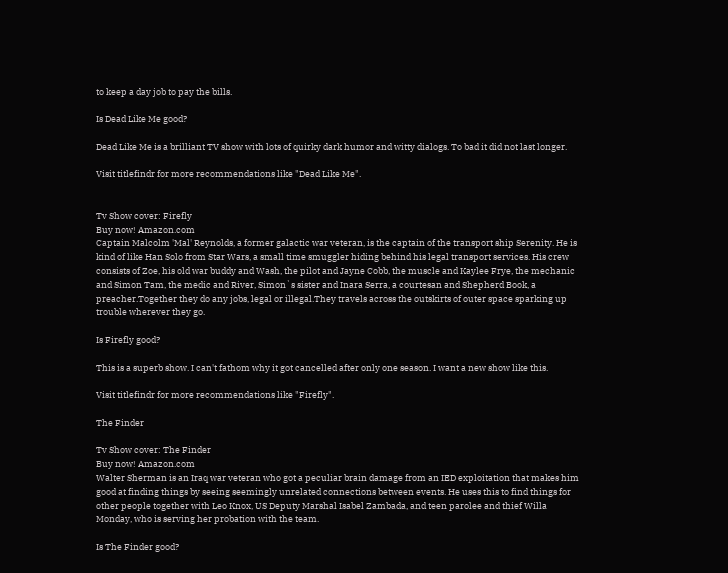to keep a day job to pay the bills.

Is Dead Like Me good?

Dead Like Me is a brilliant TV show with lots of quirky dark humor and witty dialogs. To bad it did not last longer.

Visit titlefindr for more recommendations like "Dead Like Me".


Tv Show cover: Firefly
Buy now! Amazon.com
Captain Malcolm 'Mal' Reynolds, a former galactic war veteran, is the captain of the transport ship Serenity. He is kind of like Han Solo from Star Wars, a small time smuggler hiding behind his legal transport services. His crew consists of Zoe, his old war buddy and Wash, the pilot and Jayne Cobb, the muscle and Kaylee Frye, the mechanic and Simon Tam, the medic and River, Simon`s sister and Inara Serra, a courtesan and Shepherd Book, a preacher.Together they do any jobs, legal or illegal.They travels across the outskirts of outer space sparking up trouble wherever they go.

Is Firefly good?

This is a superb show. I can't fathom why it got cancelled after only one season. I want a new show like this.

Visit titlefindr for more recommendations like "Firefly".

The Finder

Tv Show cover: The Finder
Buy now! Amazon.com
Walter Sherman is an Iraq war veteran who got a peculiar brain damage from an IED exploitation that makes him good at finding things by seeing seemingly unrelated connections between events. He uses this to find things for other people together with Leo Knox, US Deputy Marshal Isabel Zambada, and teen parolee and thief Willa Monday, who is serving her probation with the team.

Is The Finder good?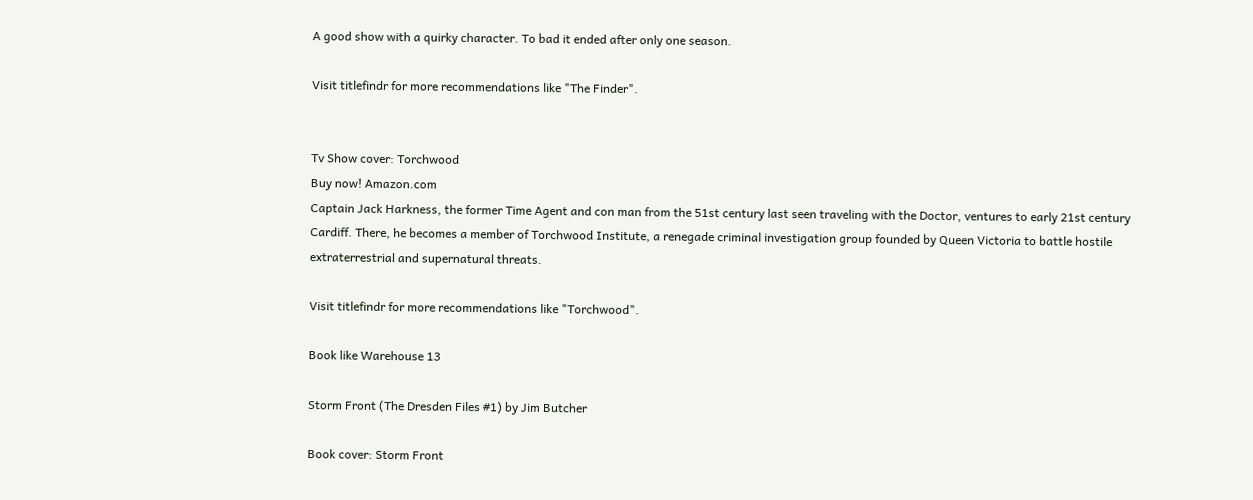A good show with a quirky character. To bad it ended after only one season.

Visit titlefindr for more recommendations like "The Finder".


Tv Show cover: Torchwood
Buy now! Amazon.com
Captain Jack Harkness, the former Time Agent and con man from the 51st century last seen traveling with the Doctor, ventures to early 21st century Cardiff. There, he becomes a member of Torchwood Institute, a renegade criminal investigation group founded by Queen Victoria to battle hostile extraterrestrial and supernatural threats.

Visit titlefindr for more recommendations like "Torchwood".

Book like Warehouse 13

Storm Front (The Dresden Files #1) by Jim Butcher

Book cover: Storm Front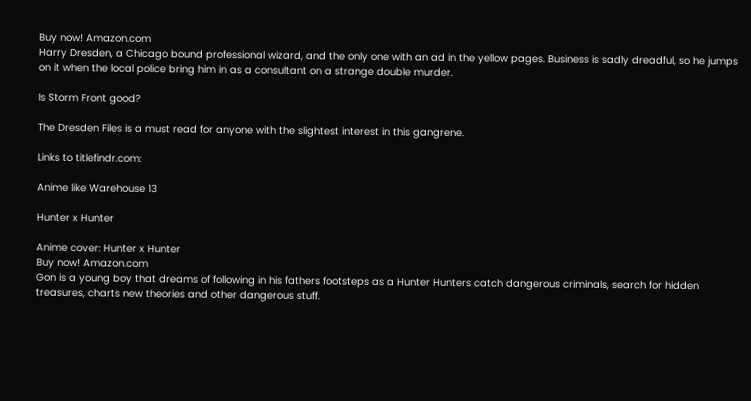Buy now! Amazon.com
Harry Dresden, a Chicago bound professional wizard, and the only one with an ad in the yellow pages. Business is sadly dreadful, so he jumps on it when the local police bring him in as a consultant on a strange double murder.

Is Storm Front good?

The Dresden Files is a must read for anyone with the slightest interest in this gangrene.

Links to titlefindr.com:

Anime like Warehouse 13

Hunter x Hunter

Anime cover: Hunter x Hunter
Buy now! Amazon.com
Gon is a young boy that dreams of following in his fathers footsteps as a Hunter Hunters catch dangerous criminals, search for hidden treasures, charts new theories and other dangerous stuff.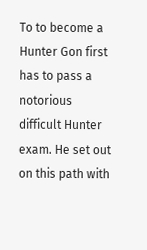To to become a Hunter Gon first has to pass a notorious difficult Hunter exam. He set out on this path with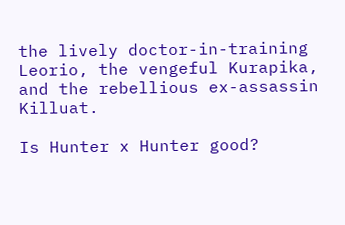the lively doctor-in-training Leorio, the vengeful Kurapika, and the rebellious ex-assassin Killuat.

Is Hunter x Hunter good?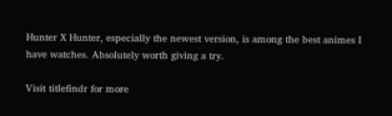Hunter X Hunter, especially the newest version, is among the best animes I have watches. Absolutely worth giving a try.

Visit titlefindr for more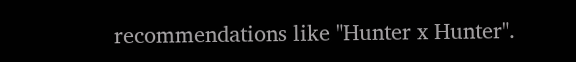recommendations like "Hunter x Hunter".